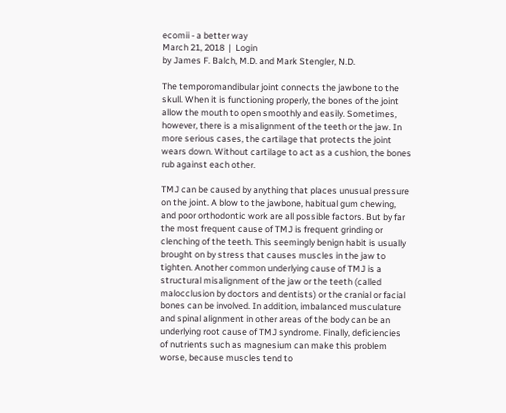ecomii - a better way
March 21, 2018  |  Login
by James F. Balch, M.D. and Mark Stengler, N.D.

The temporomandibular joint connects the jawbone to the skull. When it is functioning properly, the bones of the joint allow the mouth to open smoothly and easily. Sometimes, however, there is a misalignment of the teeth or the jaw. In more serious cases, the cartilage that protects the joint wears down. Without cartilage to act as a cushion, the bones rub against each other.

TMJ can be caused by anything that places unusual pressure on the joint. A blow to the jawbone, habitual gum chewing, and poor orthodontic work are all possible factors. But by far the most frequent cause of TMJ is frequent grinding or clenching of the teeth. This seemingly benign habit is usually brought on by stress that causes muscles in the jaw to tighten. Another common underlying cause of TMJ is a structural misalignment of the jaw or the teeth (called malocclusion by doctors and dentists) or the cranial or facial bones can be involved. In addition, imbalanced musculature and spinal alignment in other areas of the body can be an underlying root cause of TMJ syndrome. Finally, deficiencies of nutrients such as magnesium can make this problem worse, because muscles tend to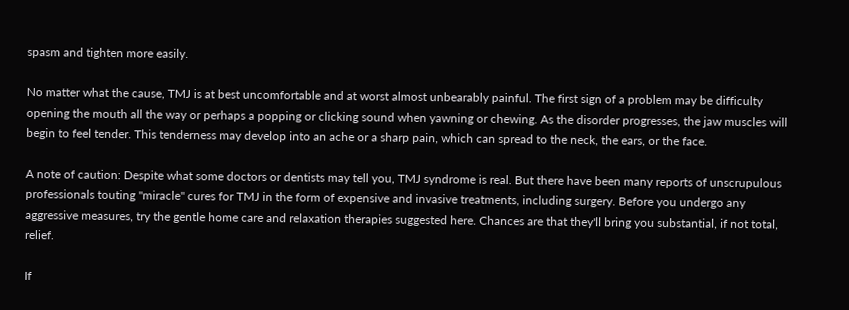spasm and tighten more easily.

No matter what the cause, TMJ is at best uncomfortable and at worst almost unbearably painful. The first sign of a problem may be difficulty opening the mouth all the way or perhaps a popping or clicking sound when yawning or chewing. As the disorder progresses, the jaw muscles will begin to feel tender. This tenderness may develop into an ache or a sharp pain, which can spread to the neck, the ears, or the face.

A note of caution: Despite what some doctors or dentists may tell you, TMJ syndrome is real. But there have been many reports of unscrupulous professionals touting "miracle" cures for TMJ in the form of expensive and invasive treatments, including surgery. Before you undergo any aggressive measures, try the gentle home care and relaxation therapies suggested here. Chances are that they'll bring you substantial, if not total, relief.

If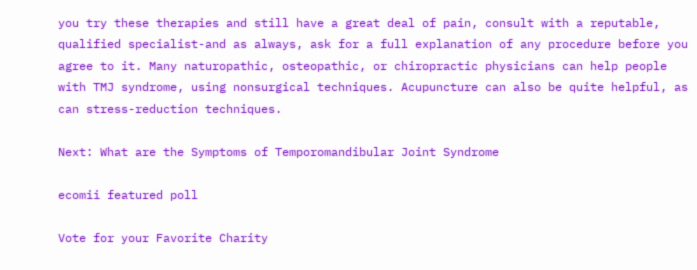you try these therapies and still have a great deal of pain, consult with a reputable, qualified specialist-and as always, ask for a full explanation of any procedure before you agree to it. Many naturopathic, osteopathic, or chiropractic physicians can help people with TMJ syndrome, using nonsurgical techniques. Acupuncture can also be quite helpful, as can stress-reduction techniques.

Next: What are the Symptoms of Temporomandibular Joint Syndrome

ecomii featured poll

Vote for your Favorite Charity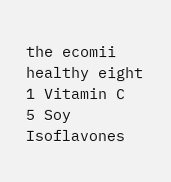the ecomii healthy eight
1 Vitamin C   5 Soy Isoflavones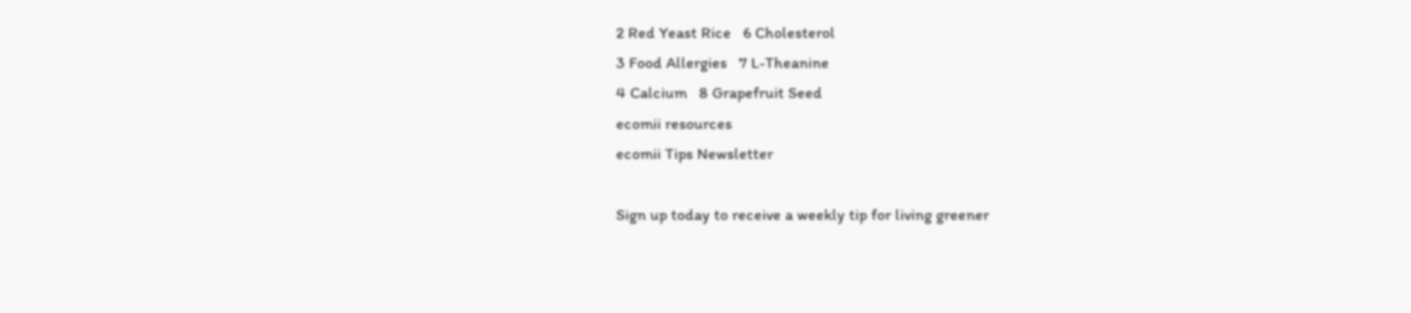2 Red Yeast Rice   6 Cholesterol
3 Food Allergies   7 L-Theanine
4 Calcium   8 Grapefruit Seed
ecomii resources
ecomii Tips Newsletter

Sign up today to receive a weekly tip for living greener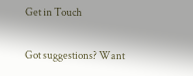Get in Touch

Got suggestions? Want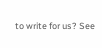to write for us? See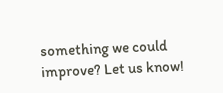something we could improve? Let us know!